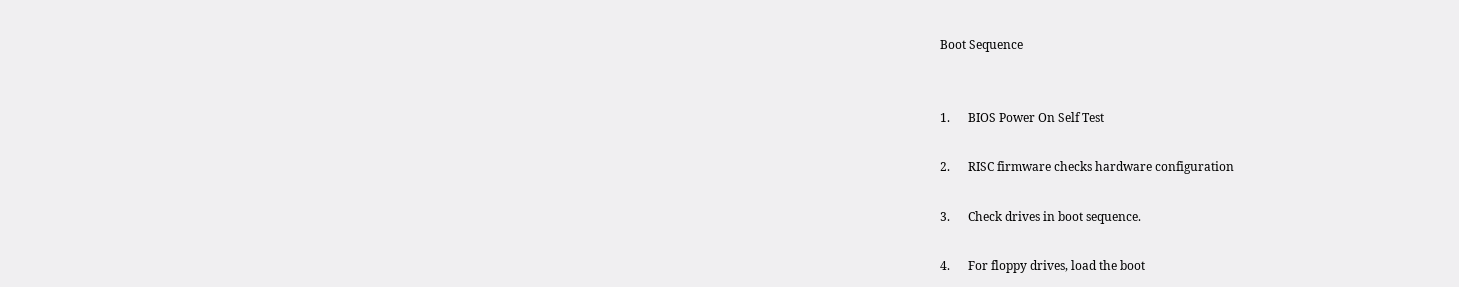Boot Sequence


1.      BIOS Power On Self Test

2.      RISC firmware checks hardware configuration

3.      Check drives in boot sequence.

4.      For floppy drives, load the boot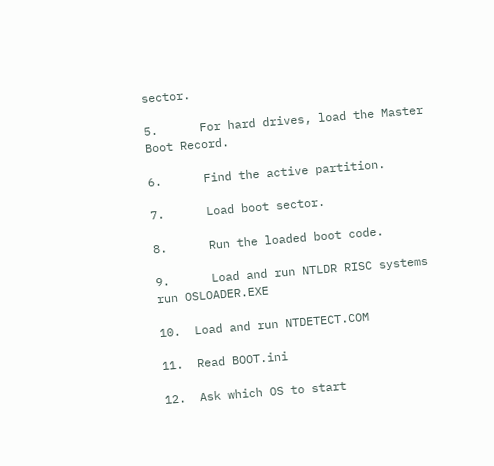sector.

5.      For hard drives, load the Master Boot Record.

6.      Find the active partition.

7.      Load boot sector.

8.      Run the loaded boot code.

9.      Load and run NTLDR RISC systems run OSLOADER.EXE

10.  Load and run NTDETECT.COM

11.  Read BOOT.ini

12.  Ask which OS to start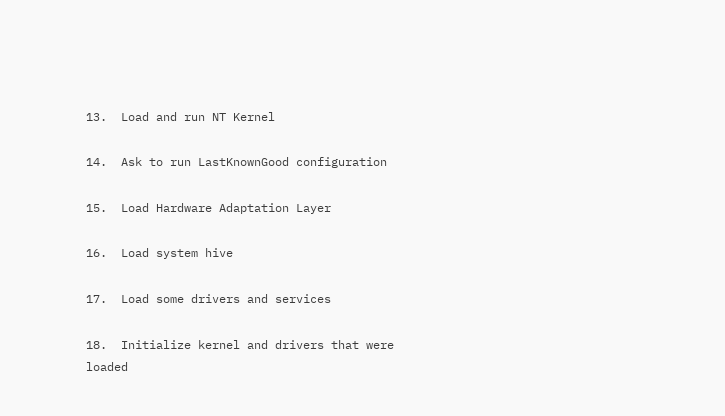13.  Load and run NT Kernel

14.  Ask to run LastKnownGood configuration

15.  Load Hardware Adaptation Layer

16.  Load system hive

17.  Load some drivers and services

18.  Initialize kernel and drivers that were loaded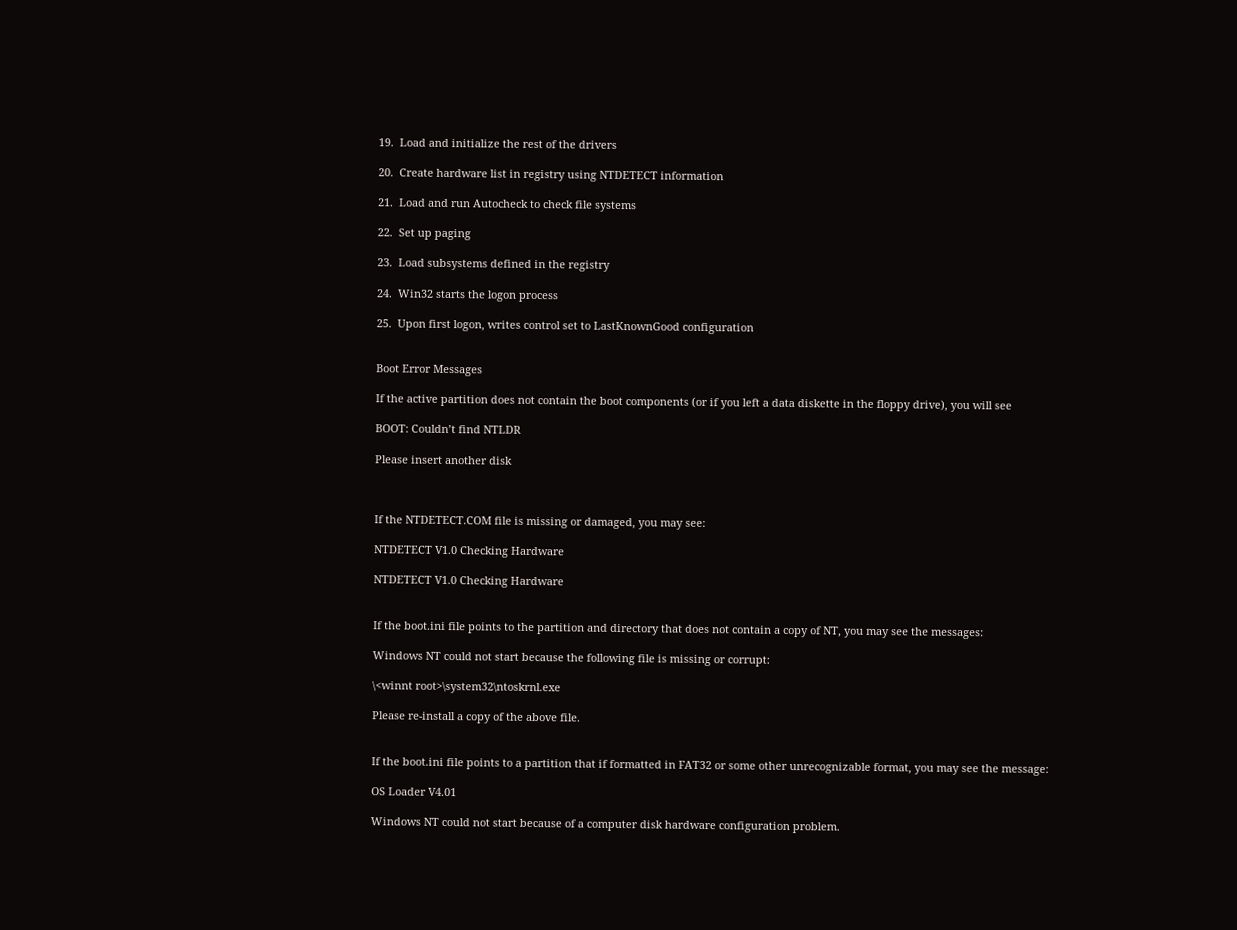19.  Load and initialize the rest of the drivers

20.  Create hardware list in registry using NTDETECT information

21.  Load and run Autocheck to check file systems

22.  Set up paging

23.  Load subsystems defined in the registry

24.  Win32 starts the logon process

25.  Upon first logon, writes control set to LastKnownGood configuration


Boot Error Messages

If the active partition does not contain the boot components (or if you left a data diskette in the floppy drive), you will see

BOOT: Couldn’t find NTLDR

Please insert another disk



If the NTDETECT.COM file is missing or damaged, you may see:

NTDETECT V1.0 Checking Hardware

NTDETECT V1.0 Checking Hardware


If the boot.ini file points to the partition and directory that does not contain a copy of NT, you may see the messages:

Windows NT could not start because the following file is missing or corrupt:

\<winnt root>\system32\ntoskrnl.exe

Please re-install a copy of the above file.


If the boot.ini file points to a partition that if formatted in FAT32 or some other unrecognizable format, you may see the message:

OS Loader V4.01

Windows NT could not start because of a computer disk hardware configuration problem.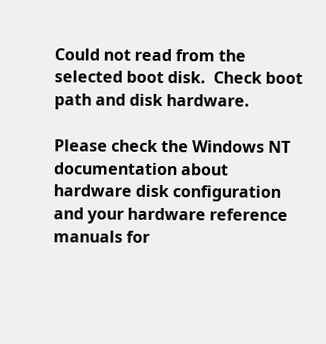Could not read from the selected boot disk.  Check boot path and disk hardware.

Please check the Windows NT documentation about hardware disk configuration and your hardware reference manuals for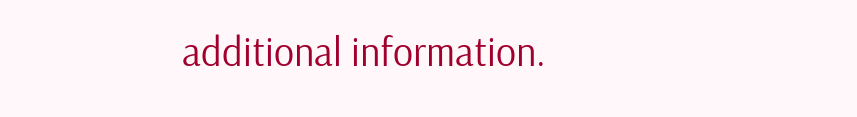additional information.